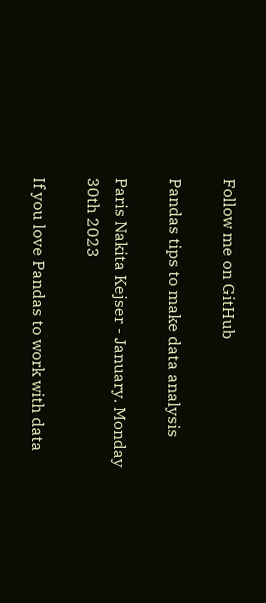Follow me on GitHub

Pandas tips to make data analysis

Paris Nakita Kejser - January. Monday 30th 2023

If you love Pandas to work with data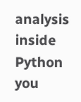analysis inside Python you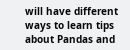will have different ways to learn tips about Pandas and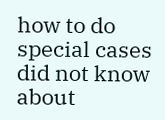how to do special cases did not know about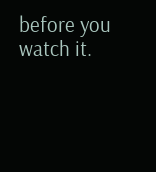before you watch it.